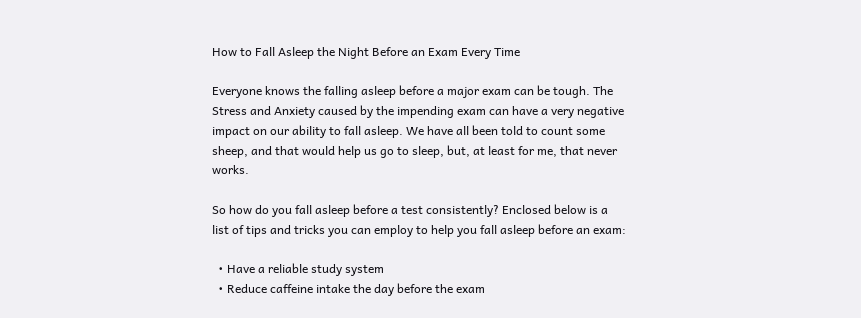How to Fall Asleep the Night Before an Exam Every Time

Everyone knows the falling asleep before a major exam can be tough. The Stress and Anxiety caused by the impending exam can have a very negative impact on our ability to fall asleep. We have all been told to count some sheep, and that would help us go to sleep, but, at least for me, that never works.

So how do you fall asleep before a test consistently? Enclosed below is a list of tips and tricks you can employ to help you fall asleep before an exam:

  • Have a reliable study system
  • Reduce caffeine intake the day before the exam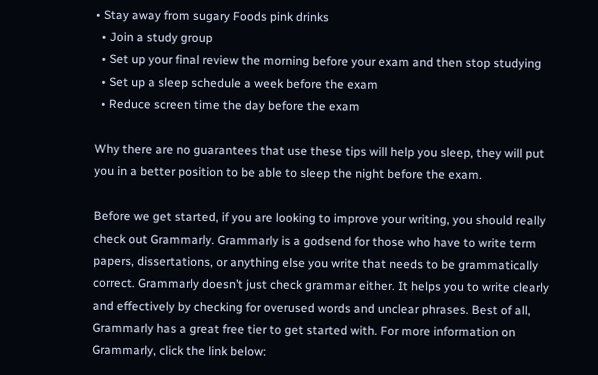• Stay away from sugary Foods pink drinks
  • Join a study group
  • Set up your final review the morning before your exam and then stop studying
  • Set up a sleep schedule a week before the exam
  • Reduce screen time the day before the exam

Why there are no guarantees that use these tips will help you sleep, they will put you in a better position to be able to sleep the night before the exam.

Before we get started, if you are looking to improve your writing, you should really check out Grammarly. Grammarly is a godsend for those who have to write term papers, dissertations, or anything else you write that needs to be grammatically correct. Grammarly doesn’t just check grammar either. It helps you to write clearly and effectively by checking for overused words and unclear phrases. Best of all, Grammarly has a great free tier to get started with. For more information on Grammarly, click the link below: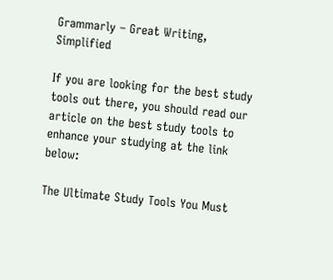Grammarly – Great Writing, Simplified

If you are looking for the best study tools out there, you should read our article on the best study tools to enhance your studying at the link below:

The Ultimate Study Tools You Must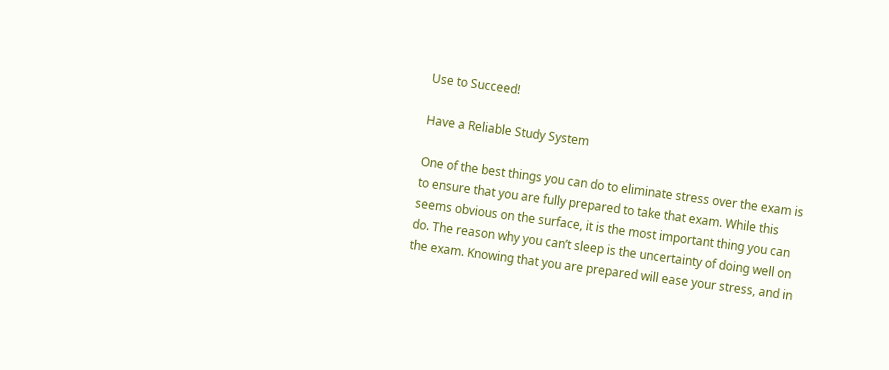Use to Succeed!

Have a Reliable Study System

One of the best things you can do to eliminate stress over the exam is to ensure that you are fully prepared to take that exam. While this seems obvious on the surface, it is the most important thing you can do. The reason why you can’t sleep is the uncertainty of doing well on the exam. Knowing that you are prepared will ease your stress, and in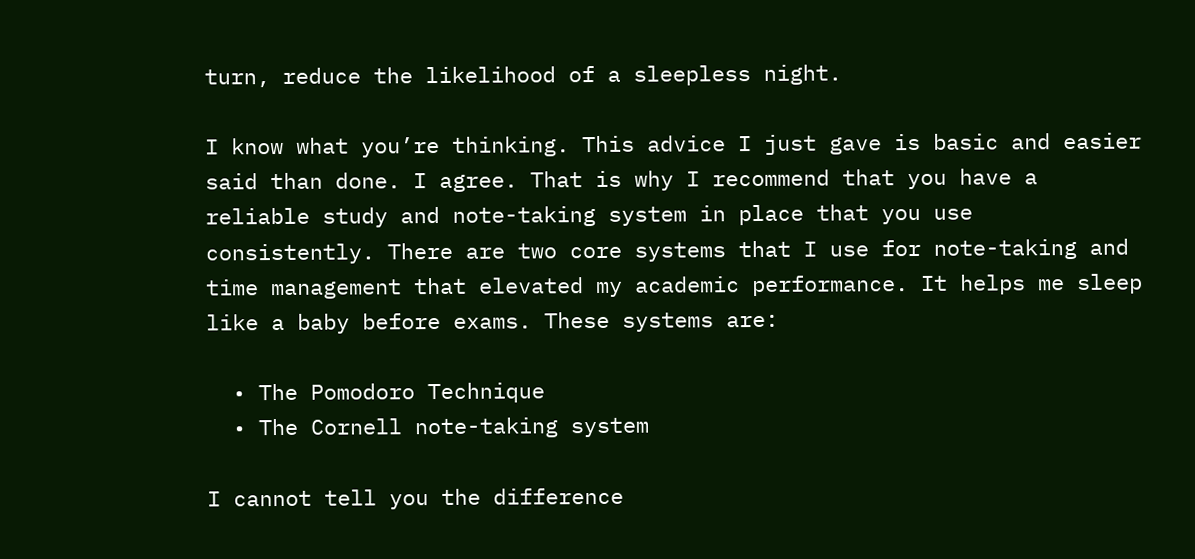turn, reduce the likelihood of a sleepless night.

I know what you’re thinking. This advice I just gave is basic and easier said than done. I agree. That is why I recommend that you have a reliable study and note-taking system in place that you use consistently. There are two core systems that I use for note-taking and time management that elevated my academic performance. It helps me sleep like a baby before exams. These systems are:

  • The Pomodoro Technique
  • The Cornell note-taking system

I cannot tell you the difference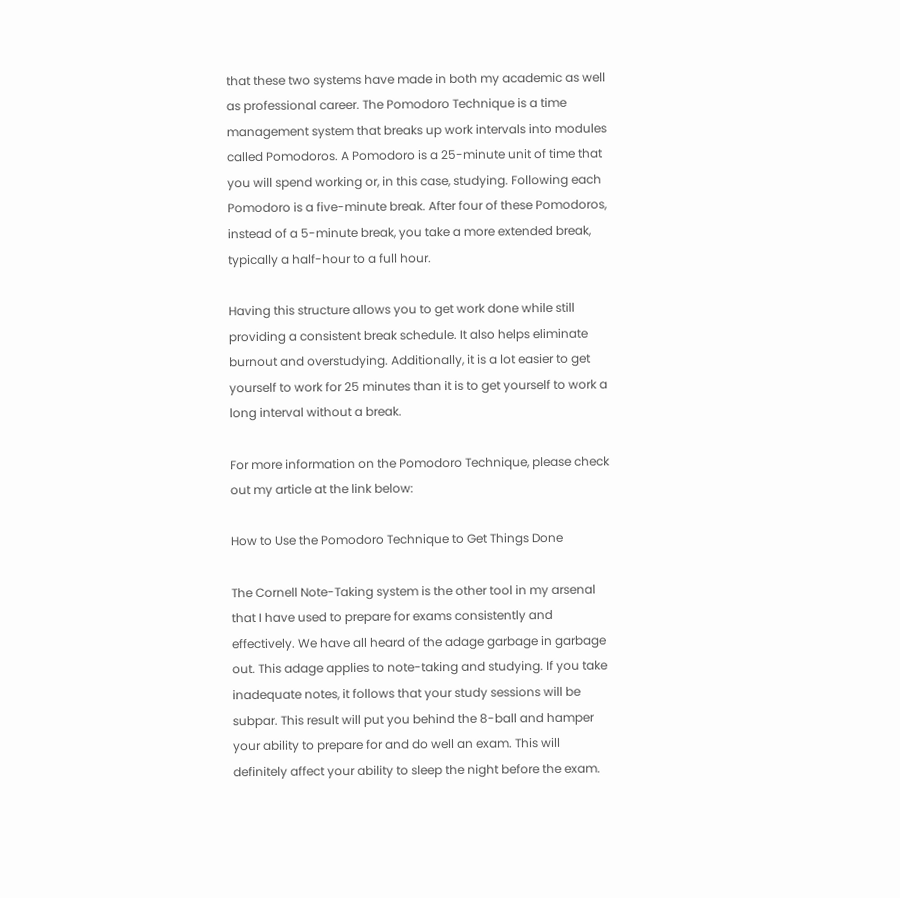that these two systems have made in both my academic as well as professional career. The Pomodoro Technique is a time management system that breaks up work intervals into modules called Pomodoros. A Pomodoro is a 25-minute unit of time that you will spend working or, in this case, studying. Following each Pomodoro is a five-minute break. After four of these Pomodoros, instead of a 5-minute break, you take a more extended break, typically a half-hour to a full hour.

Having this structure allows you to get work done while still providing a consistent break schedule. It also helps eliminate burnout and overstudying. Additionally, it is a lot easier to get yourself to work for 25 minutes than it is to get yourself to work a long interval without a break.

For more information on the Pomodoro Technique, please check out my article at the link below:

How to Use the Pomodoro Technique to Get Things Done

The Cornell Note-Taking system is the other tool in my arsenal that I have used to prepare for exams consistently and effectively. We have all heard of the adage garbage in garbage out. This adage applies to note-taking and studying. If you take inadequate notes, it follows that your study sessions will be subpar. This result will put you behind the 8-ball and hamper your ability to prepare for and do well an exam. This will definitely affect your ability to sleep the night before the exam.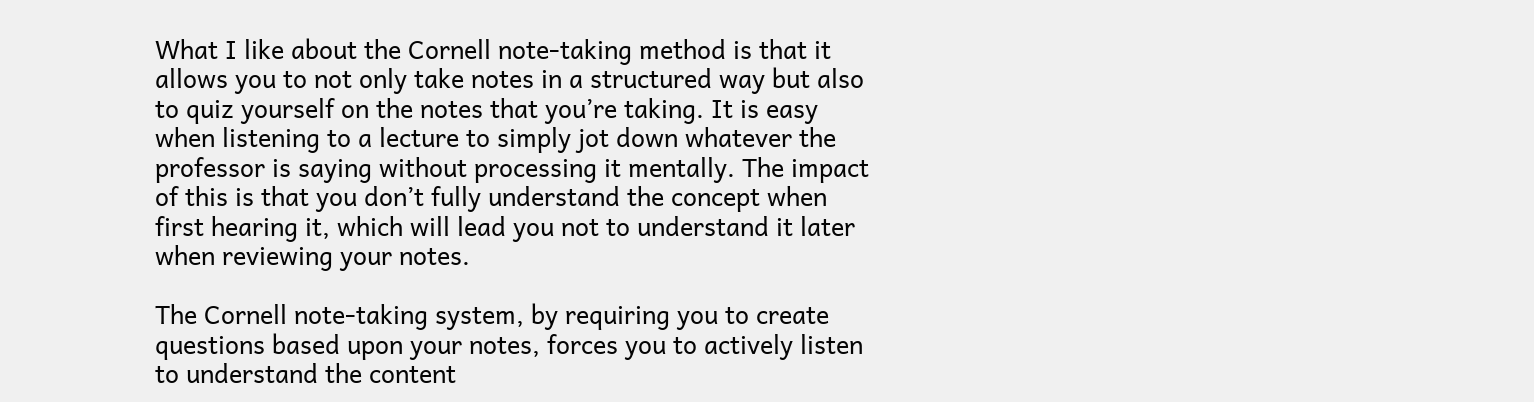What I like about the Cornell note-taking method is that it allows you to not only take notes in a structured way but also to quiz yourself on the notes that you’re taking. It is easy when listening to a lecture to simply jot down whatever the professor is saying without processing it mentally. The impact of this is that you don’t fully understand the concept when first hearing it, which will lead you not to understand it later when reviewing your notes.

The Cornell note-taking system, by requiring you to create questions based upon your notes, forces you to actively listen to understand the content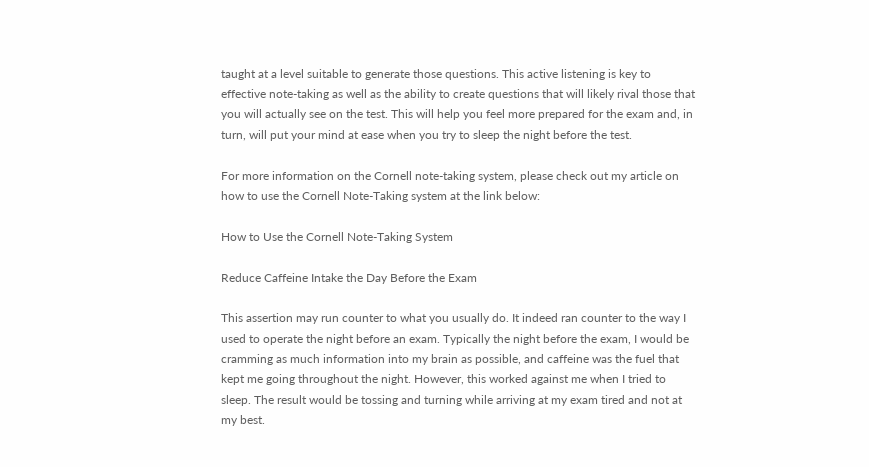taught at a level suitable to generate those questions. This active listening is key to effective note-taking as well as the ability to create questions that will likely rival those that you will actually see on the test. This will help you feel more prepared for the exam and, in turn, will put your mind at ease when you try to sleep the night before the test.

For more information on the Cornell note-taking system, please check out my article on how to use the Cornell Note-Taking system at the link below:

How to Use the Cornell Note-Taking System

Reduce Caffeine Intake the Day Before the Exam

This assertion may run counter to what you usually do. It indeed ran counter to the way I used to operate the night before an exam. Typically the night before the exam, I would be cramming as much information into my brain as possible, and caffeine was the fuel that kept me going throughout the night. However, this worked against me when I tried to sleep. The result would be tossing and turning while arriving at my exam tired and not at my best.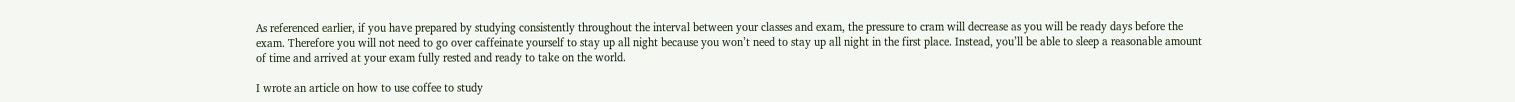As referenced earlier, if you have prepared by studying consistently throughout the interval between your classes and exam, the pressure to cram will decrease as you will be ready days before the exam. Therefore you will not need to go over caffeinate yourself to stay up all night because you won’t need to stay up all night in the first place. Instead, you’ll be able to sleep a reasonable amount of time and arrived at your exam fully rested and ready to take on the world.

I wrote an article on how to use coffee to study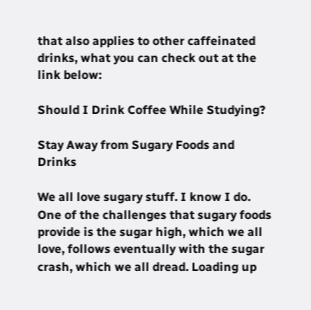that also applies to other caffeinated drinks, what you can check out at the link below:

Should I Drink Coffee While Studying?

Stay Away from Sugary Foods and Drinks

We all love sugary stuff. I know I do. One of the challenges that sugary foods provide is the sugar high, which we all love, follows eventually with the sugar crash, which we all dread. Loading up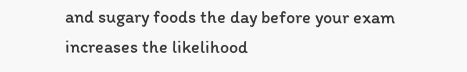and sugary foods the day before your exam increases the likelihood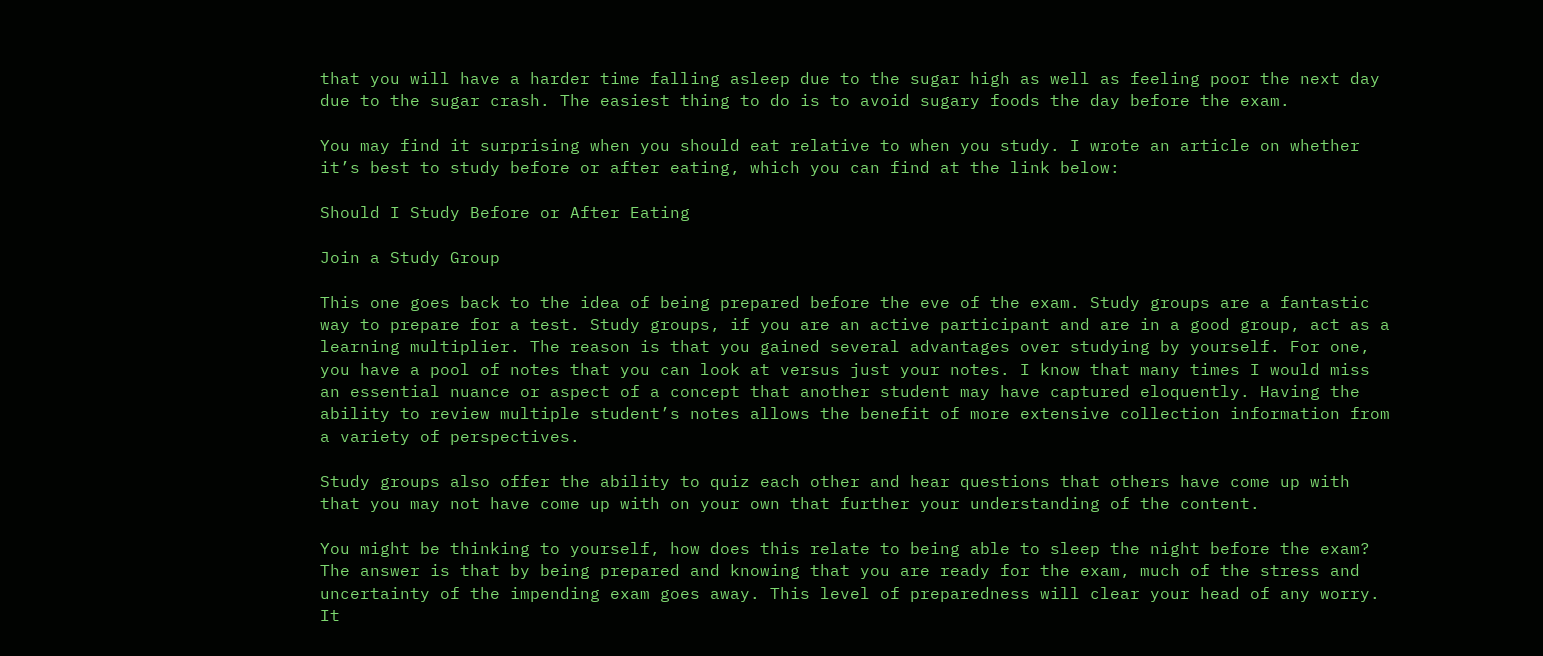that you will have a harder time falling asleep due to the sugar high as well as feeling poor the next day due to the sugar crash. The easiest thing to do is to avoid sugary foods the day before the exam.

You may find it surprising when you should eat relative to when you study. I wrote an article on whether it’s best to study before or after eating, which you can find at the link below:

Should I Study Before or After Eating

Join a Study Group

This one goes back to the idea of being prepared before the eve of the exam. Study groups are a fantastic way to prepare for a test. Study groups, if you are an active participant and are in a good group, act as a learning multiplier. The reason is that you gained several advantages over studying by yourself. For one, you have a pool of notes that you can look at versus just your notes. I know that many times I would miss an essential nuance or aspect of a concept that another student may have captured eloquently. Having the ability to review multiple student’s notes allows the benefit of more extensive collection information from a variety of perspectives.

Study groups also offer the ability to quiz each other and hear questions that others have come up with that you may not have come up with on your own that further your understanding of the content.

You might be thinking to yourself, how does this relate to being able to sleep the night before the exam? The answer is that by being prepared and knowing that you are ready for the exam, much of the stress and uncertainty of the impending exam goes away. This level of preparedness will clear your head of any worry. It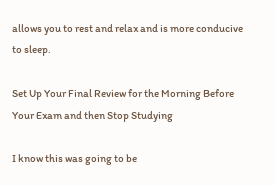allows you to rest and relax and is more conducive to sleep.

Set Up Your Final Review for the Morning Before Your Exam and then Stop Studying

I know this was going to be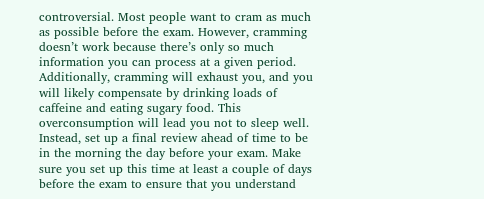controversial. Most people want to cram as much as possible before the exam. However, cramming doesn’t work because there’s only so much information you can process at a given period. Additionally, cramming will exhaust you, and you will likely compensate by drinking loads of caffeine and eating sugary food. This overconsumption will lead you not to sleep well. Instead, set up a final review ahead of time to be in the morning the day before your exam. Make sure you set up this time at least a couple of days before the exam to ensure that you understand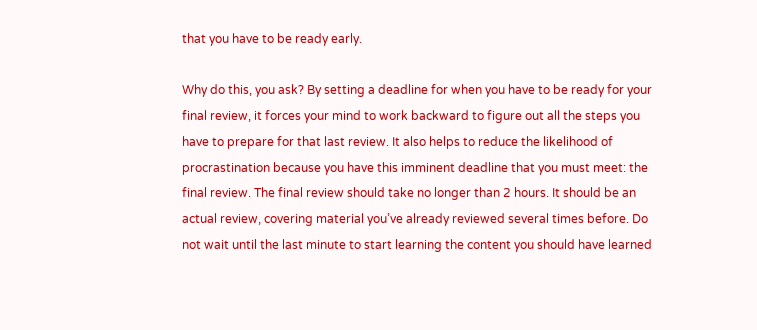that you have to be ready early.

Why do this, you ask? By setting a deadline for when you have to be ready for your final review, it forces your mind to work backward to figure out all the steps you have to prepare for that last review. It also helps to reduce the likelihood of procrastination because you have this imminent deadline that you must meet: the final review. The final review should take no longer than 2 hours. It should be an actual review, covering material you’ve already reviewed several times before. Do not wait until the last minute to start learning the content you should have learned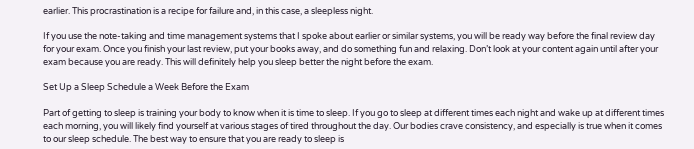earlier. This procrastination is a recipe for failure and, in this case, a sleepless night.

If you use the note-taking and time management systems that I spoke about earlier or similar systems, you will be ready way before the final review day for your exam. Once you finish your last review, put your books away, and do something fun and relaxing. Don’t look at your content again until after your exam because you are ready. This will definitely help you sleep better the night before the exam.

Set Up a Sleep Schedule a Week Before the Exam

Part of getting to sleep is training your body to know when it is time to sleep. If you go to sleep at different times each night and wake up at different times each morning, you will likely find yourself at various stages of tired throughout the day. Our bodies crave consistency, and especially is true when it comes to our sleep schedule. The best way to ensure that you are ready to sleep is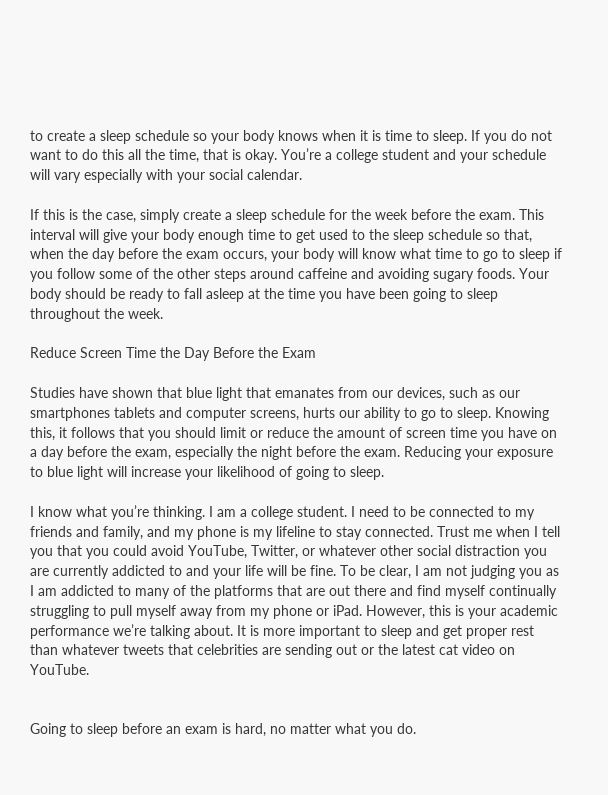to create a sleep schedule so your body knows when it is time to sleep. If you do not want to do this all the time, that is okay. You’re a college student and your schedule will vary especially with your social calendar.

If this is the case, simply create a sleep schedule for the week before the exam. This interval will give your body enough time to get used to the sleep schedule so that, when the day before the exam occurs, your body will know what time to go to sleep if you follow some of the other steps around caffeine and avoiding sugary foods. Your body should be ready to fall asleep at the time you have been going to sleep throughout the week.

Reduce Screen Time the Day Before the Exam

Studies have shown that blue light that emanates from our devices, such as our smartphones tablets and computer screens, hurts our ability to go to sleep. Knowing this, it follows that you should limit or reduce the amount of screen time you have on a day before the exam, especially the night before the exam. Reducing your exposure to blue light will increase your likelihood of going to sleep.

I know what you’re thinking. I am a college student. I need to be connected to my friends and family, and my phone is my lifeline to stay connected. Trust me when I tell you that you could avoid YouTube, Twitter, or whatever other social distraction you are currently addicted to and your life will be fine. To be clear, I am not judging you as I am addicted to many of the platforms that are out there and find myself continually struggling to pull myself away from my phone or iPad. However, this is your academic performance we’re talking about. It is more important to sleep and get proper rest than whatever tweets that celebrities are sending out or the latest cat video on YouTube.


Going to sleep before an exam is hard, no matter what you do.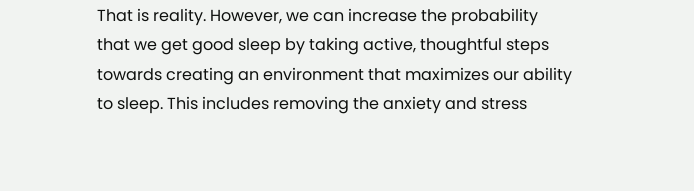That is reality. However, we can increase the probability that we get good sleep by taking active, thoughtful steps towards creating an environment that maximizes our ability to sleep. This includes removing the anxiety and stress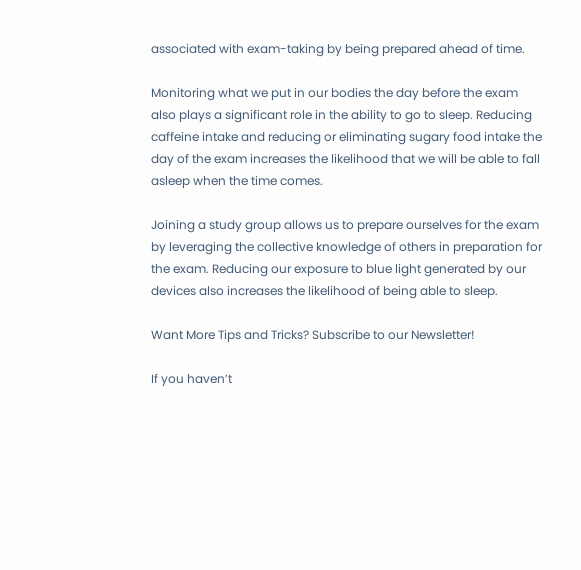associated with exam-taking by being prepared ahead of time.

Monitoring what we put in our bodies the day before the exam also plays a significant role in the ability to go to sleep. Reducing caffeine intake and reducing or eliminating sugary food intake the day of the exam increases the likelihood that we will be able to fall asleep when the time comes.

Joining a study group allows us to prepare ourselves for the exam by leveraging the collective knowledge of others in preparation for the exam. Reducing our exposure to blue light generated by our devices also increases the likelihood of being able to sleep.

Want More Tips and Tricks? Subscribe to our Newsletter!

If you haven’t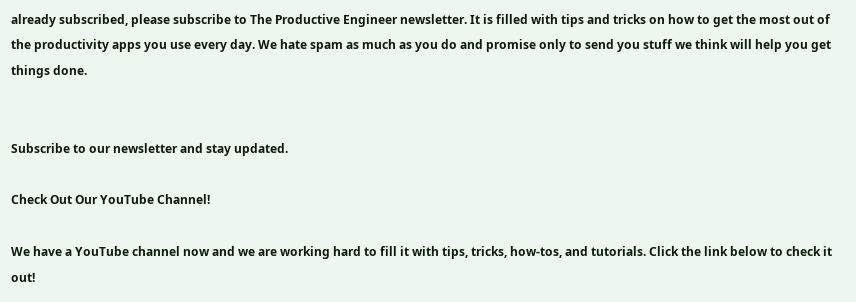already subscribed, please subscribe to The Productive Engineer newsletter. It is filled with tips and tricks on how to get the most out of the productivity apps you use every day. We hate spam as much as you do and promise only to send you stuff we think will help you get things done.


Subscribe to our newsletter and stay updated.

Check Out Our YouTube Channel!

We have a YouTube channel now and we are working hard to fill it with tips, tricks, how-tos, and tutorials. Click the link below to check it out!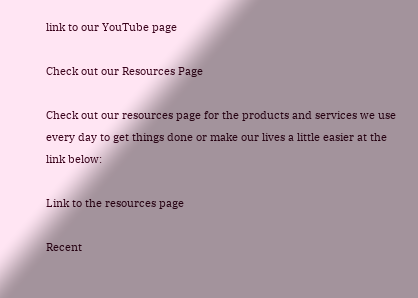link to our YouTube page

Check out our Resources Page

Check out our resources page for the products and services we use every day to get things done or make our lives a little easier at the link below:

Link to the resources page

Recent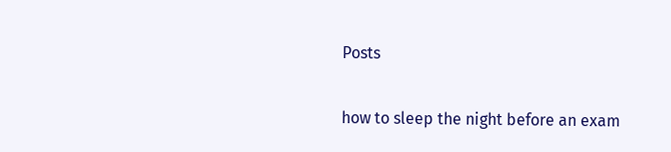Posts

how to sleep the night before an exam